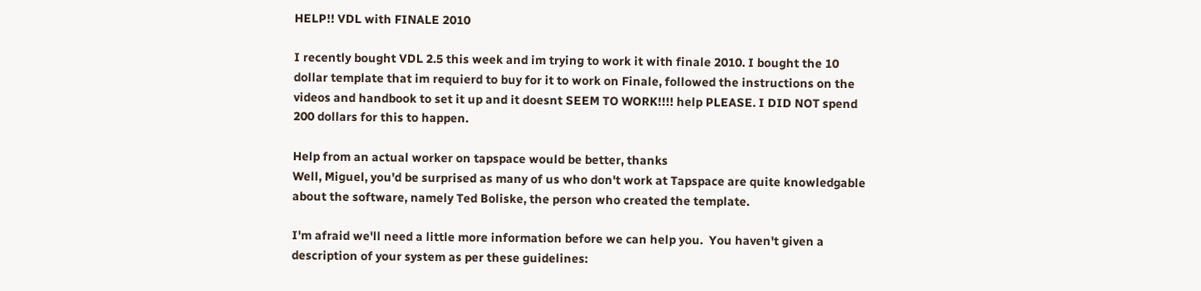HELP!! VDL with FINALE 2010

I recently bought VDL 2.5 this week and im trying to work it with finale 2010. I bought the 10 dollar template that im requierd to buy for it to work on Finale, followed the instructions on the videos and handbook to set it up and it doesnt SEEM TO WORK!!!! help PLEASE. I DID NOT spend 200 dollars for this to happen.

Help from an actual worker on tapspace would be better, thanks
Well, Miguel, you'd be surprised as many of us who don't work at Tapspace are quite knowledgable about the software, namely Ted Boliske, the person who created the template.

I'm afraid we'll need a little more information before we can help you.  You haven't given a description of your system as per these guidelines: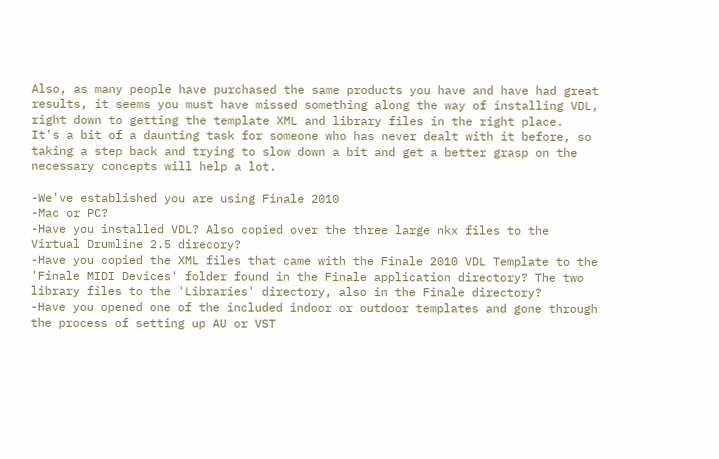Also, as many people have purchased the same products you have and have had great results, it seems you must have missed something along the way of installing VDL, right down to getting the template XML and library files in the right place.  It's a bit of a daunting task for someone who has never dealt with it before, so taking a step back and trying to slow down a bit and get a better grasp on the necessary concepts will help a lot.

-We've established you are using Finale 2010
-Mac or PC?
-Have you installed VDL? Also copied over the three large nkx files to the Virtual Drumline 2.5 direcory?
-Have you copied the XML files that came with the Finale 2010 VDL Template to the 'Finale MIDI Devices' folder found in the Finale application directory? The two library files to the 'Libraries' directory, also in the Finale directory?
-Have you opened one of the included indoor or outdoor templates and gone through the process of setting up AU or VST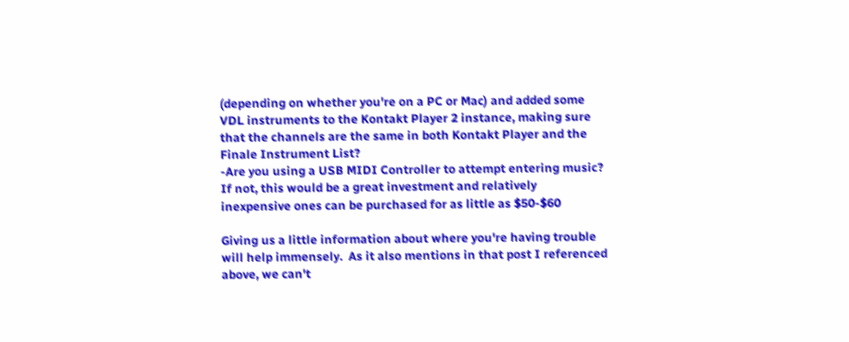(depending on whether you're on a PC or Mac) and added some VDL instruments to the Kontakt Player 2 instance, making sure that the channels are the same in both Kontakt Player and the Finale Instrument List?
-Are you using a USB MIDI Controller to attempt entering music? If not, this would be a great investment and relatively inexpensive ones can be purchased for as little as $50-$60

Giving us a little information about where you're having trouble will help immensely.  As it also mentions in that post I referenced above, we can't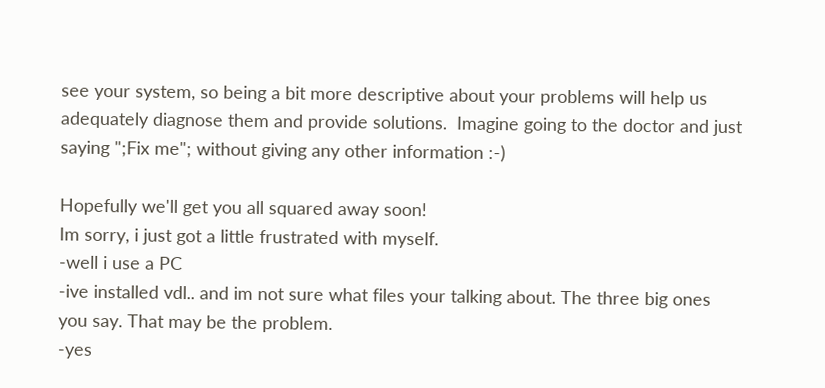see your system, so being a bit more descriptive about your problems will help us adequately diagnose them and provide solutions.  Imagine going to the doctor and just saying ";Fix me"; without giving any other information :-)

Hopefully we'll get you all squared away soon!
Im sorry, i just got a little frustrated with myself.
-well i use a PC
-ive installed vdl.. and im not sure what files your talking about. The three big ones you say. That may be the problem.
-yes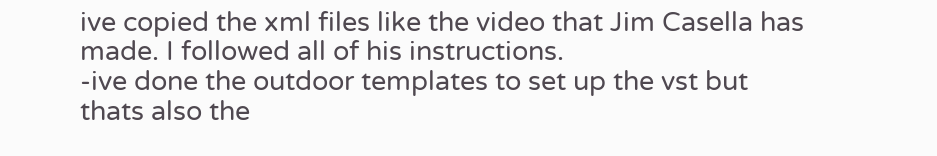ive copied the xml files like the video that Jim Casella has made. I followed all of his instructions.
-ive done the outdoor templates to set up the vst but thats also the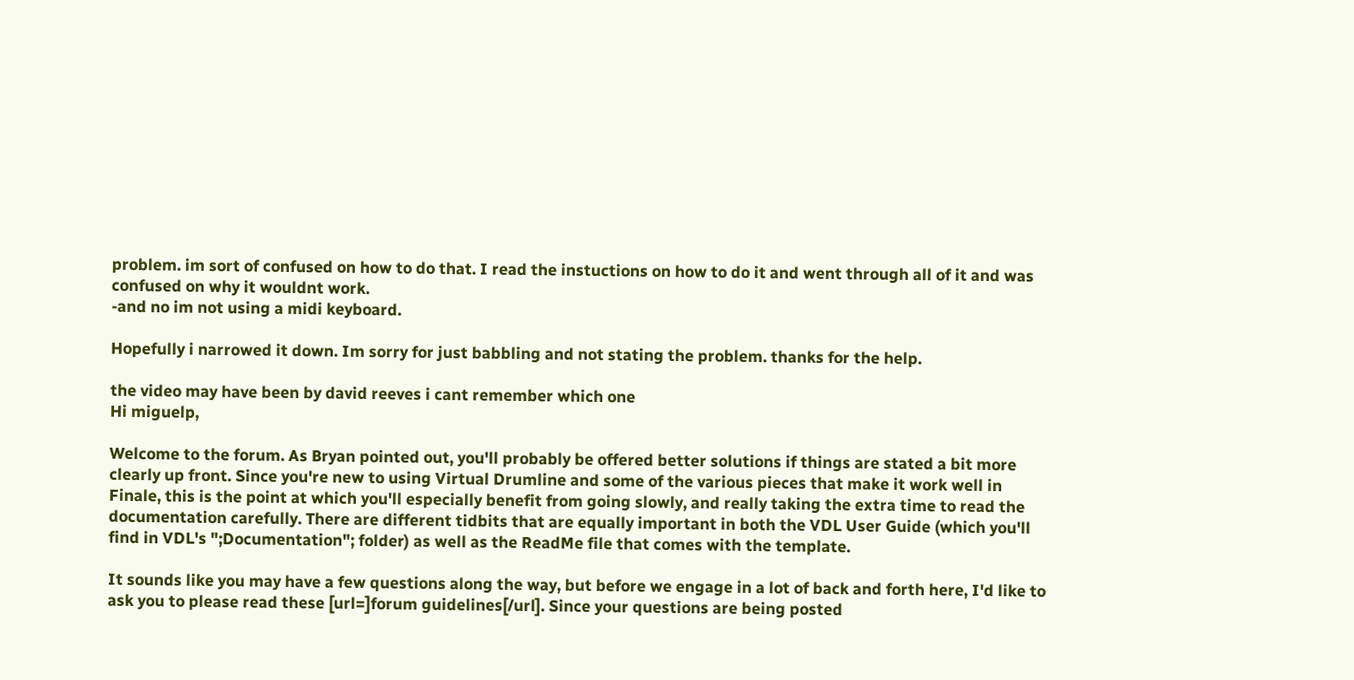problem. im sort of confused on how to do that. I read the instuctions on how to do it and went through all of it and was confused on why it wouldnt work.
-and no im not using a midi keyboard.

Hopefully i narrowed it down. Im sorry for just babbling and not stating the problem. thanks for the help.

the video may have been by david reeves i cant remember which one
Hi miguelp,

Welcome to the forum. As Bryan pointed out, you'll probably be offered better solutions if things are stated a bit more clearly up front. Since you're new to using Virtual Drumline and some of the various pieces that make it work well in Finale, this is the point at which you'll especially benefit from going slowly, and really taking the extra time to read the documentation carefully. There are different tidbits that are equally important in both the VDL User Guide (which you'll find in VDL's ";Documentation"; folder) as well as the ReadMe file that comes with the template.

It sounds like you may have a few questions along the way, but before we engage in a lot of back and forth here, I'd like to ask you to please read these [url=]forum guidelines[/url]. Since your questions are being posted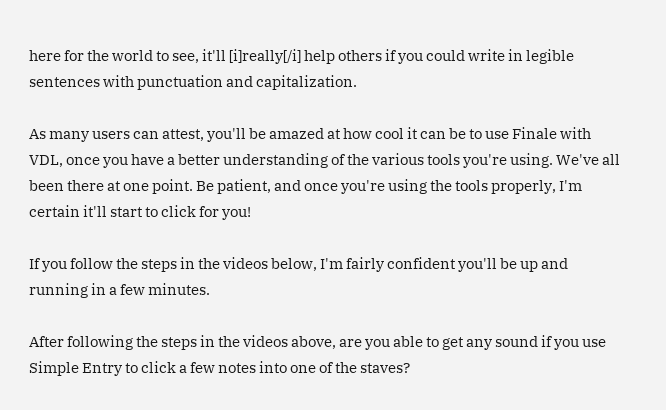here for the world to see, it'll [i]really[/i] help others if you could write in legible sentences with punctuation and capitalization.

As many users can attest, you'll be amazed at how cool it can be to use Finale with VDL, once you have a better understanding of the various tools you're using. We've all been there at one point. Be patient, and once you're using the tools properly, I'm certain it'll start to click for you!

If you follow the steps in the videos below, I'm fairly confident you'll be up and running in a few minutes.

After following the steps in the videos above, are you able to get any sound if you use Simple Entry to click a few notes into one of the staves?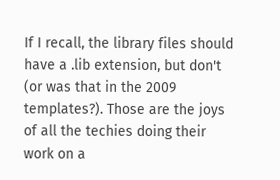If I recall, the library files should have a .lib extension, but don't (or was that in the 2009 templates?). Those are the joys of all the techies doing their work on a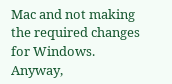Mac and not making the required changes for Windows. Anyway,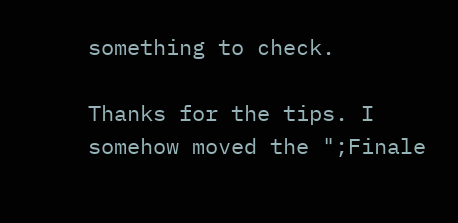something to check.

Thanks for the tips. I somehow moved the ";Finale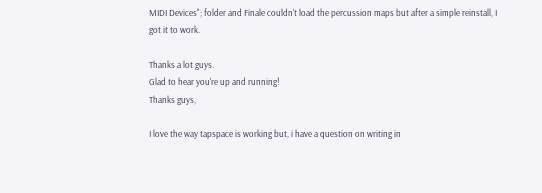MIDI Devices"; folder and Finale couldn't load the percussion maps but after a simple reinstall, I got it to work.

Thanks a lot guys.
Glad to hear you're up and running!
Thanks guys,

I love the way tapspace is working but, i have a question on writing in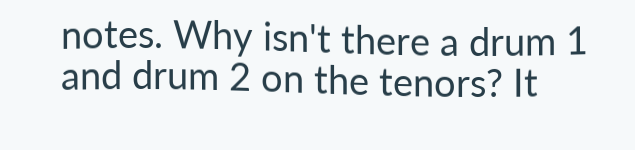notes. Why isn't there a drum 1 and drum 2 on the tenors? It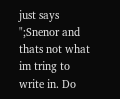just says ";Snenor and thats not what im tring to write in. Do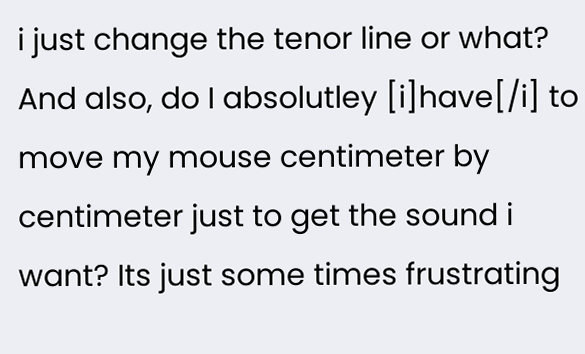i just change the tenor line or what? And also, do I absolutley [i]have[/i] to move my mouse centimeter by centimeter just to get the sound i want? Its just some times frustrating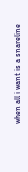when all i want is a snareline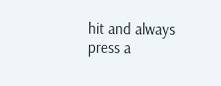hit and always press a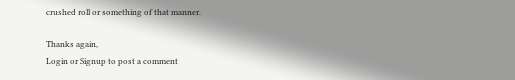crushed roll or something of that manner.

Thanks again,
Login or Signup to post a comment